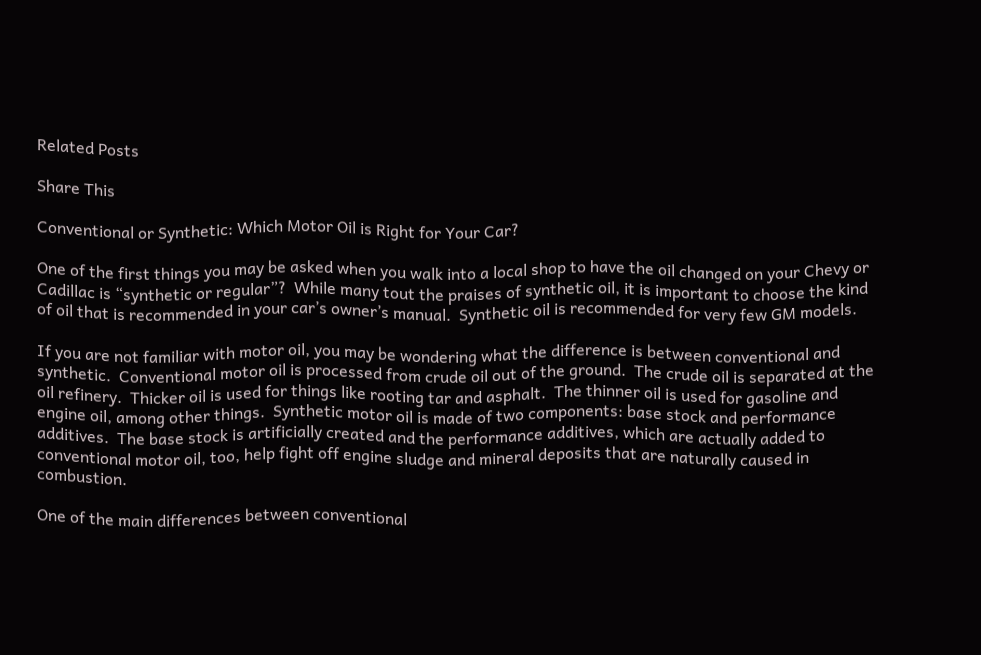Related Posts

Share This

Conventional or Synthetic: Which Motor Oil is Right for Your Car?

One of the first things you may be asked when you walk into a local shop to have the oil changed on your Chevy or Cadillac is “synthetic or regular”?  While many tout the praises of synthetic oil, it is important to choose the kind of oil that is recommended in your car’s owner’s manual.  Synthetic oil is recommended for very few GM models.

If you are not familiar with motor oil, you may be wondering what the difference is between conventional and synthetic.  Conventional motor oil is processed from crude oil out of the ground.  The crude oil is separated at the oil refinery.  Thicker oil is used for things like rooting tar and asphalt.  The thinner oil is used for gasoline and engine oil, among other things.  Synthetic motor oil is made of two components: base stock and performance additives.  The base stock is artificially created and the performance additives, which are actually added to conventional motor oil, too, help fight off engine sludge and mineral deposits that are naturally caused in combustion.

One of the main differences between conventional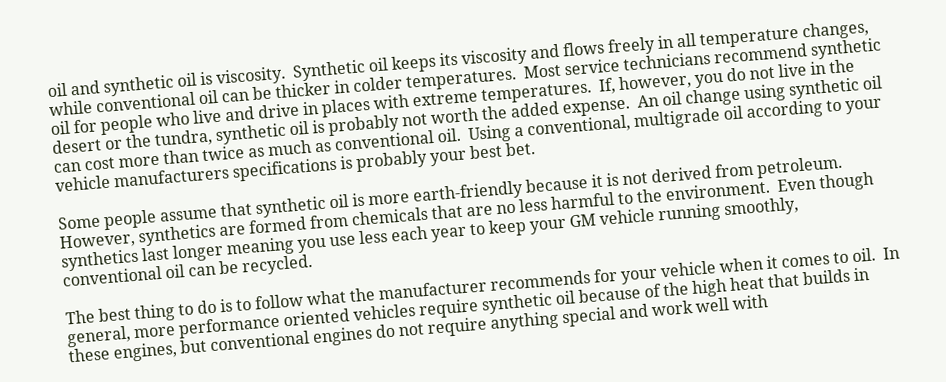oil and synthetic oil is viscosity.  Synthetic oil keeps its viscosity and flows freely in all temperature changes, while conventional oil can be thicker in colder temperatures.  Most service technicians recommend synthetic oil for people who live and drive in places with extreme temperatures.  If, however, you do not live in the desert or the tundra, synthetic oil is probably not worth the added expense.  An oil change using synthetic oil can cost more than twice as much as conventional oil.  Using a conventional, multigrade oil according to your vehicle manufacturers specifications is probably your best bet.

Some people assume that synthetic oil is more earth-friendly because it is not derived from petroleum.  However, synthetics are formed from chemicals that are no less harmful to the environment.  Even though synthetics last longer meaning you use less each year to keep your GM vehicle running smoothly, conventional oil can be recycled.

The best thing to do is to follow what the manufacturer recommends for your vehicle when it comes to oil.  In general, more performance oriented vehicles require synthetic oil because of the high heat that builds in these engines, but conventional engines do not require anything special and work well with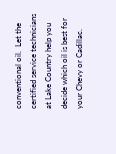conventional oil.  Let the certified service technicians at Lake Country help you decide which oil is best for your Chevy or Cadillac.